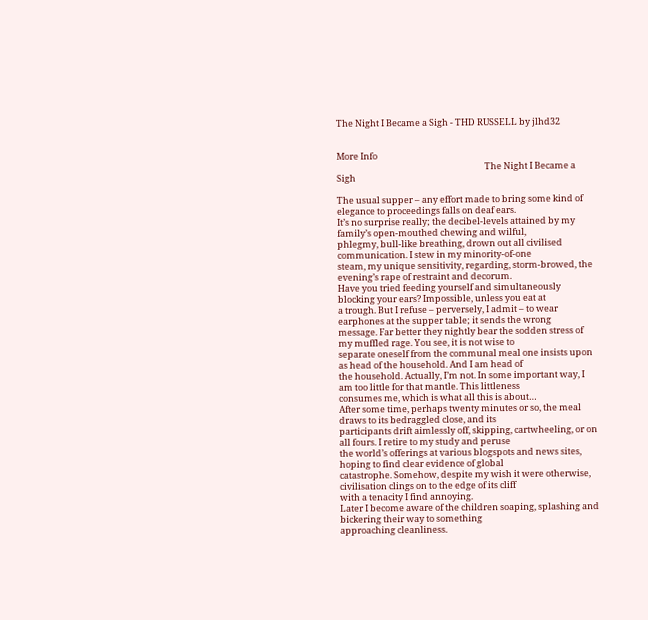The Night I Became a Sigh - THD RUSSELL by jlhd32


More Info
                                                                          The Night I Became a Sigh

The usual supper – any effort made to bring some kind of elegance to proceedings falls on deaf ears.
It’s no surprise really; the decibel-levels attained by my family’s open-mouthed chewing and wilful,
phlegmy, bull-like breathing, drown out all civilised communication. I stew in my minority-of-one
steam, my unique sensitivity, regarding, storm-browed, the evening’s rape of restraint and decorum.
Have you tried feeding yourself and simultaneously blocking your ears? Impossible, unless you eat at
a trough. But I refuse – perversely, I admit – to wear earphones at the supper table; it sends the wrong
message. Far better they nightly bear the sodden stress of my muffled rage. You see, it is not wise to
separate oneself from the communal meal one insists upon as head of the household. And I am head of
the household. Actually, I’m not. In some important way, I am too little for that mantle. This littleness
consumes me, which is what all this is about…
After some time, perhaps twenty minutes or so, the meal draws to its bedraggled close, and its
participants drift aimlessly off, skipping, cartwheeling, or on all fours. I retire to my study and peruse
the world’s offerings at various blogspots and news sites, hoping to find clear evidence of global
catastrophe. Somehow, despite my wish it were otherwise, civilisation clings on to the edge of its cliff
with a tenacity I find annoying.
Later I become aware of the children soaping, splashing and bickering their way to something
approaching cleanliness.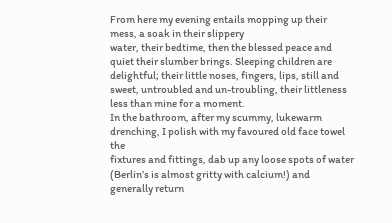From here my evening entails mopping up their mess, a soak in their slippery
water, their bedtime, then the blessed peace and quiet their slumber brings. Sleeping children are
delightful; their little noses, fingers, lips, still and sweet, untroubled and un-troubling, their littleness
less than mine for a moment.
In the bathroom, after my scummy, lukewarm drenching, I polish with my favoured old face towel the
fixtures and fittings, dab up any loose spots of water (Berlin’s is almost gritty with calcium!) and
generally return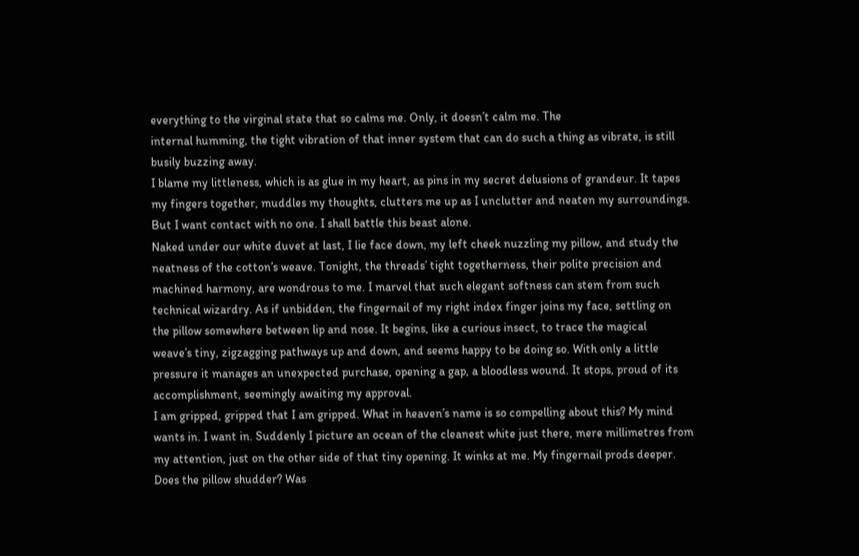everything to the virginal state that so calms me. Only, it doesn’t calm me. The
internal humming, the tight vibration of that inner system that can do such a thing as vibrate, is still
busily buzzing away.
I blame my littleness, which is as glue in my heart, as pins in my secret delusions of grandeur. It tapes
my fingers together, muddles my thoughts, clutters me up as I unclutter and neaten my surroundings.
But I want contact with no one. I shall battle this beast alone.
Naked under our white duvet at last, I lie face down, my left cheek nuzzling my pillow, and study the
neatness of the cotton’s weave. Tonight, the threads’ tight togetherness, their polite precision and
machined harmony, are wondrous to me. I marvel that such elegant softness can stem from such
technical wizardry. As if unbidden, the fingernail of my right index finger joins my face, settling on
the pillow somewhere between lip and nose. It begins, like a curious insect, to trace the magical
weave’s tiny, zigzagging pathways up and down, and seems happy to be doing so. With only a little
pressure it manages an unexpected purchase, opening a gap, a bloodless wound. It stops, proud of its
accomplishment, seemingly awaiting my approval.
I am gripped, gripped that I am gripped. What in heaven’s name is so compelling about this? My mind
wants in. I want in. Suddenly I picture an ocean of the cleanest white just there, mere millimetres from
my attention, just on the other side of that tiny opening. It winks at me. My fingernail prods deeper.
Does the pillow shudder? Was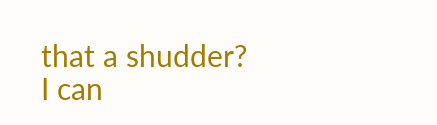that a shudder? I can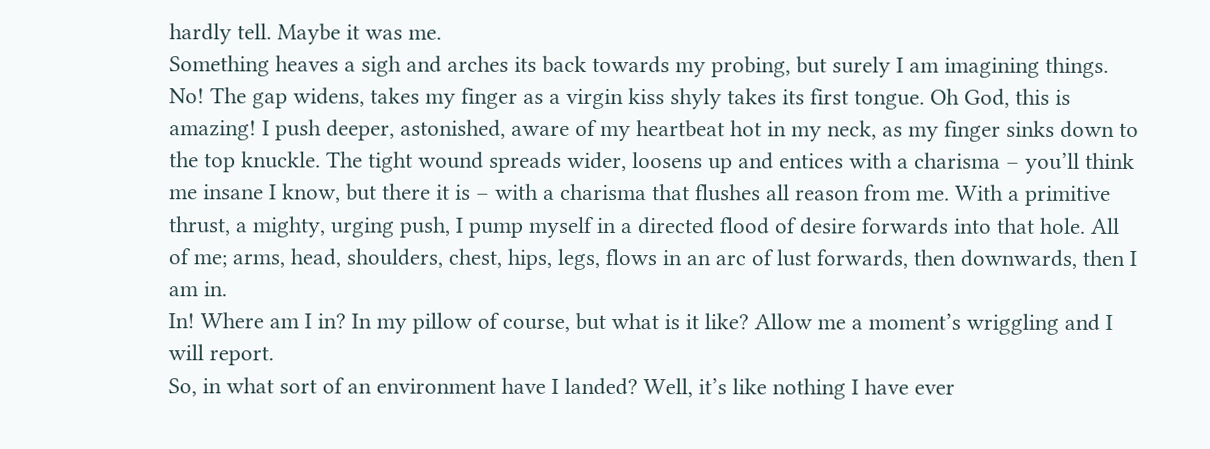hardly tell. Maybe it was me.
Something heaves a sigh and arches its back towards my probing, but surely I am imagining things.
No! The gap widens, takes my finger as a virgin kiss shyly takes its first tongue. Oh God, this is
amazing! I push deeper, astonished, aware of my heartbeat hot in my neck, as my finger sinks down to
the top knuckle. The tight wound spreads wider, loosens up and entices with a charisma – you’ll think
me insane I know, but there it is – with a charisma that flushes all reason from me. With a primitive
thrust, a mighty, urging push, I pump myself in a directed flood of desire forwards into that hole. All
of me; arms, head, shoulders, chest, hips, legs, flows in an arc of lust forwards, then downwards, then I
am in.
In! Where am I in? In my pillow of course, but what is it like? Allow me a moment’s wriggling and I
will report.
So, in what sort of an environment have I landed? Well, it’s like nothing I have ever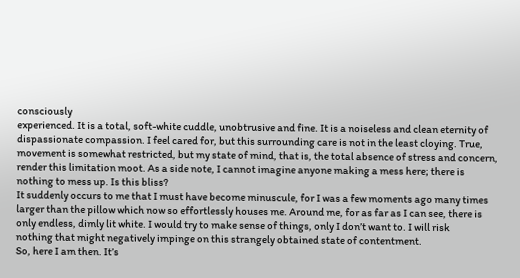consciously
experienced. It is a total, soft-white cuddle, unobtrusive and fine. It is a noiseless and clean eternity of
dispassionate compassion. I feel cared for, but this surrounding care is not in the least cloying. True,
movement is somewhat restricted, but my state of mind, that is, the total absence of stress and concern,
render this limitation moot. As a side note, I cannot imagine anyone making a mess here; there is
nothing to mess up. Is this bliss?
It suddenly occurs to me that I must have become minuscule, for I was a few moments ago many times
larger than the pillow which now so effortlessly houses me. Around me, for as far as I can see, there is
only endless, dimly lit white. I would try to make sense of things, only I don’t want to. I will risk
nothing that might negatively impinge on this strangely obtained state of contentment.
So, here I am then. It’s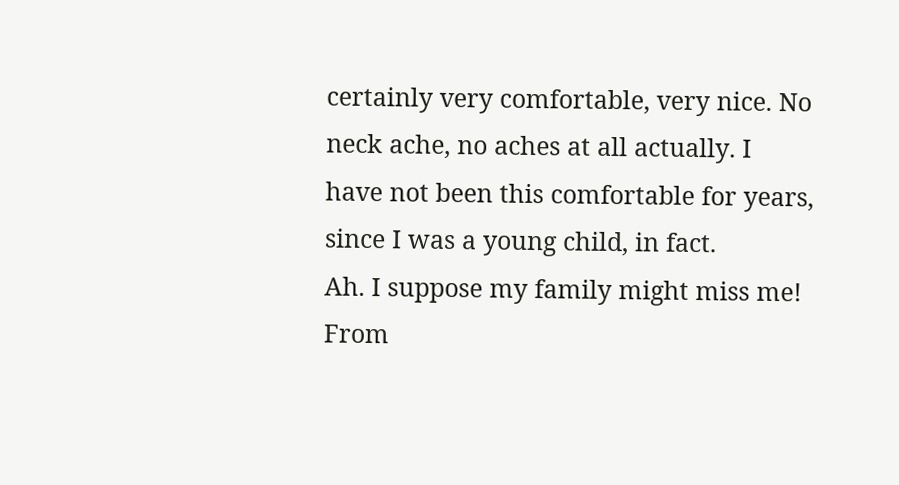certainly very comfortable, very nice. No neck ache, no aches at all actually. I
have not been this comfortable for years, since I was a young child, in fact.
Ah. I suppose my family might miss me! From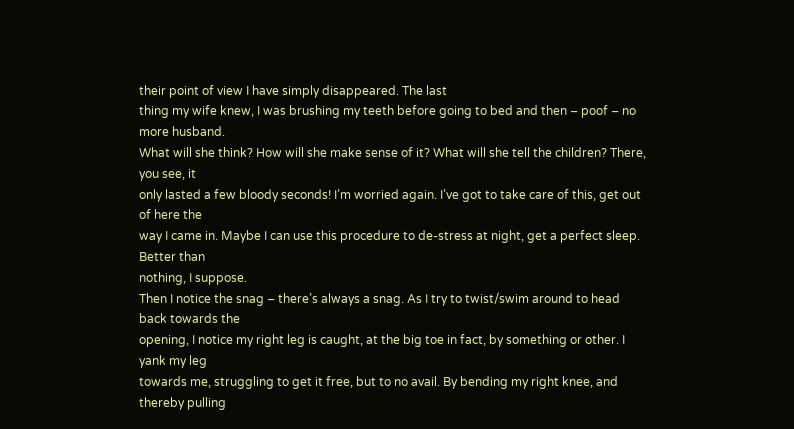their point of view I have simply disappeared. The last
thing my wife knew, I was brushing my teeth before going to bed and then – poof – no more husband.
What will she think? How will she make sense of it? What will she tell the children? There, you see, it
only lasted a few bloody seconds! I’m worried again. I’ve got to take care of this, get out of here the
way I came in. Maybe I can use this procedure to de-stress at night, get a perfect sleep. Better than
nothing, I suppose.
Then I notice the snag – there’s always a snag. As I try to twist/swim around to head back towards the
opening, I notice my right leg is caught, at the big toe in fact, by something or other. I yank my leg
towards me, struggling to get it free, but to no avail. By bending my right knee, and thereby pulling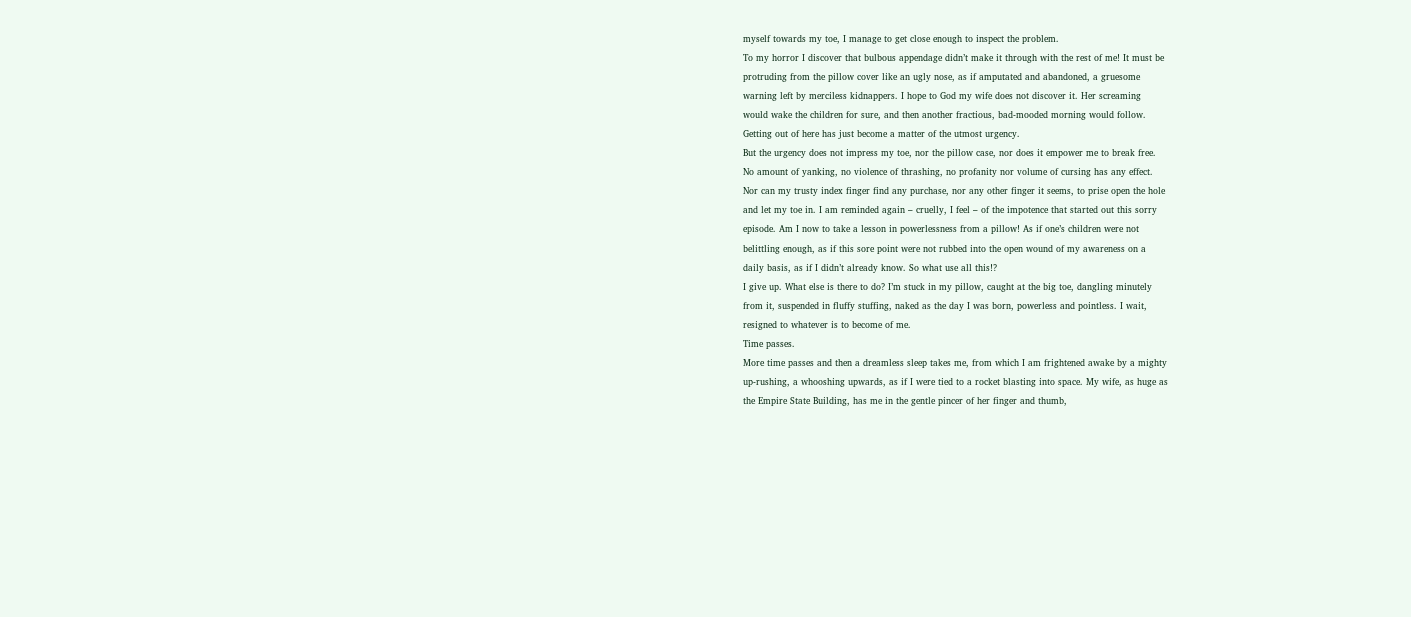myself towards my toe, I manage to get close enough to inspect the problem.
To my horror I discover that bulbous appendage didn’t make it through with the rest of me! It must be
protruding from the pillow cover like an ugly nose, as if amputated and abandoned, a gruesome
warning left by merciless kidnappers. I hope to God my wife does not discover it. Her screaming
would wake the children for sure, and then another fractious, bad-mooded morning would follow.
Getting out of here has just become a matter of the utmost urgency.
But the urgency does not impress my toe, nor the pillow case, nor does it empower me to break free.
No amount of yanking, no violence of thrashing, no profanity nor volume of cursing has any effect.
Nor can my trusty index finger find any purchase, nor any other finger it seems, to prise open the hole
and let my toe in. I am reminded again – cruelly, I feel – of the impotence that started out this sorry
episode. Am I now to take a lesson in powerlessness from a pillow! As if one’s children were not
belittling enough, as if this sore point were not rubbed into the open wound of my awareness on a
daily basis, as if I didn’t already know. So what use all this!?
I give up. What else is there to do? I’m stuck in my pillow, caught at the big toe, dangling minutely
from it, suspended in fluffy stuffing, naked as the day I was born, powerless and pointless. I wait,
resigned to whatever is to become of me.
Time passes.
More time passes and then a dreamless sleep takes me, from which I am frightened awake by a mighty
up-rushing, a whooshing upwards, as if I were tied to a rocket blasting into space. My wife, as huge as
the Empire State Building, has me in the gentle pincer of her finger and thumb,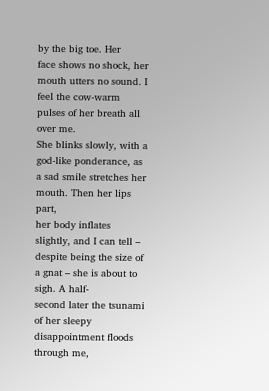by the big toe. Her
face shows no shock, her mouth utters no sound. I feel the cow-warm pulses of her breath all over me.
She blinks slowly, with a god-like ponderance, as a sad smile stretches her mouth. Then her lips part,
her body inflates slightly, and I can tell – despite being the size of a gnat – she is about to sigh. A half-
second later the tsunami of her sleepy disappointment floods through me,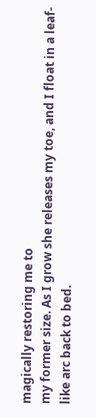magically restoring me to
my former size. As I grow she releases my toe, and I float in a leaf-like arc back to bed.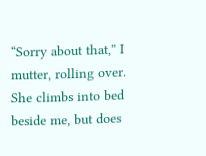“Sorry about that,” I mutter, rolling over.
She climbs into bed beside me, but does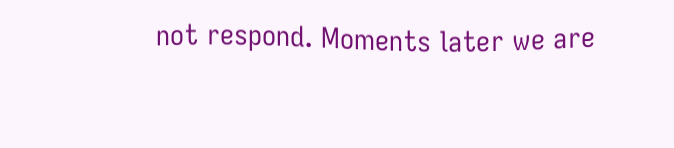not respond. Moments later we are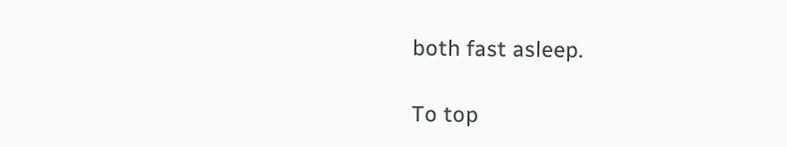both fast asleep.

To top